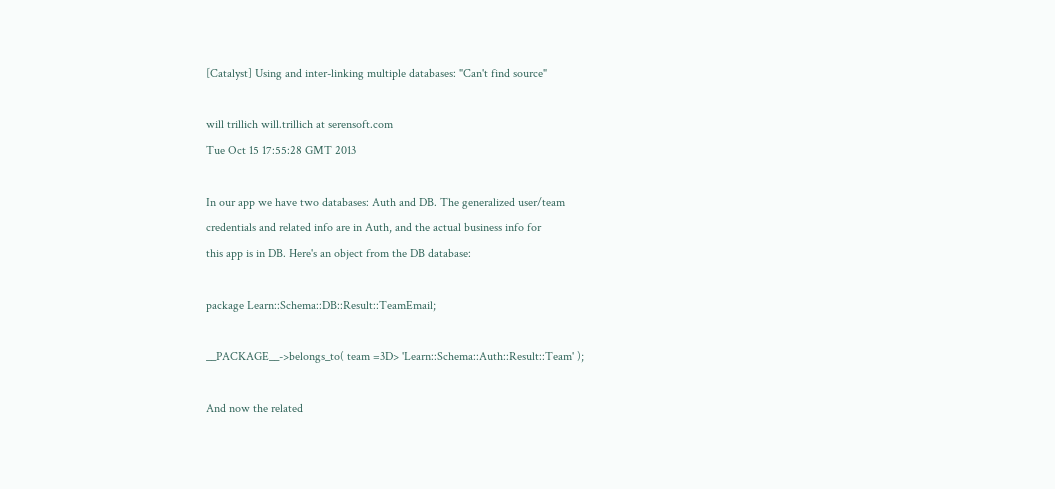[Catalyst] Using and inter-linking multiple databases: "Can't find source"

will trillich will.trillich at serensoft.com
Tue Oct 15 17:55:28 GMT 2013

In our app we have two databases: Auth and DB. The generalized user/team
credentials and related info are in Auth, and the actual business info for
this app is in DB. Here's an object from the DB database:

package Learn::Schema::DB::Result::TeamEmail;

__PACKAGE__->belongs_to( team =3D> 'Learn::Schema::Auth::Result::Team' );

And now the related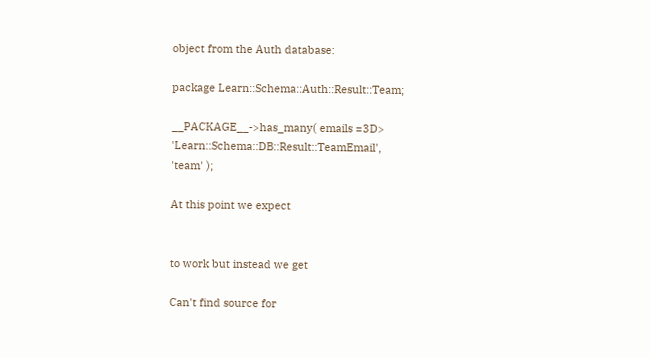object from the Auth database:

package Learn::Schema::Auth::Result::Team;

__PACKAGE__->has_many( emails =3D> 'Learn::Schema::DB::Result::TeamEmail',
'team' );

At this point we expect


to work but instead we get

Can't find source for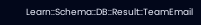Learn::Schema::DB::Result::TeamEmail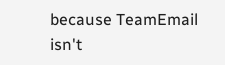because TeamEmail isn't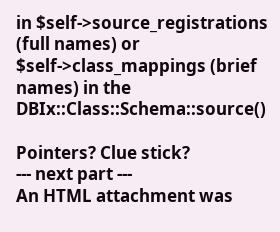in $self->source_registrations (full names) or
$self->class_mappings (brief names) in the DBIx::Class::Schema::source()

Pointers? Clue stick?
--- next part ---
An HTML attachment was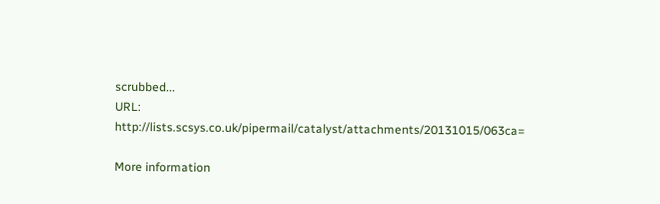scrubbed...
URL: http://lists.scsys.co.uk/pipermail/catalyst/attachments/20131015/063ca=

More information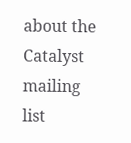about the Catalyst mailing list